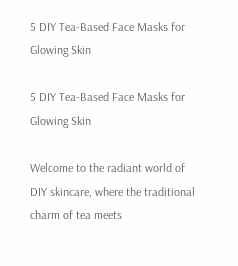5 DIY Tea-Based Face Masks for Glowing Skin

5 DIY Tea-Based Face Masks for Glowing Skin

Welcome to the radiant world of DIY skincare, where the traditional charm of tea meets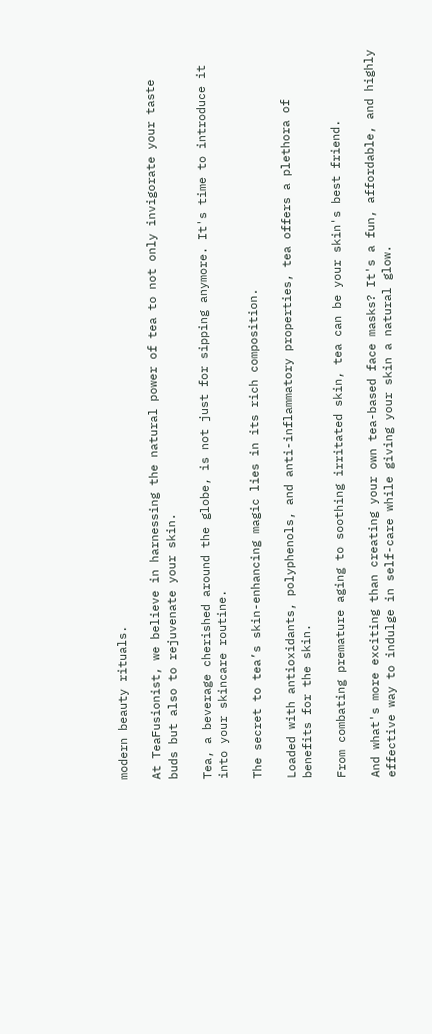modern beauty rituals.

At TeaFusionist, we believe in harnessing the natural power of tea to not only invigorate your taste buds but also to rejuvenate your skin.

Tea, a beverage cherished around the globe, is not just for sipping anymore. It's time to introduce it into your skincare routine.

The secret to tea’s skin-enhancing magic lies in its rich composition.

Loaded with antioxidants, polyphenols, and anti-inflammatory properties, tea offers a plethora of benefits for the skin.

From combating premature aging to soothing irritated skin, tea can be your skin's best friend.

And what's more exciting than creating your own tea-based face masks? It's a fun, affordable, and highly effective way to indulge in self-care while giving your skin a natural glow.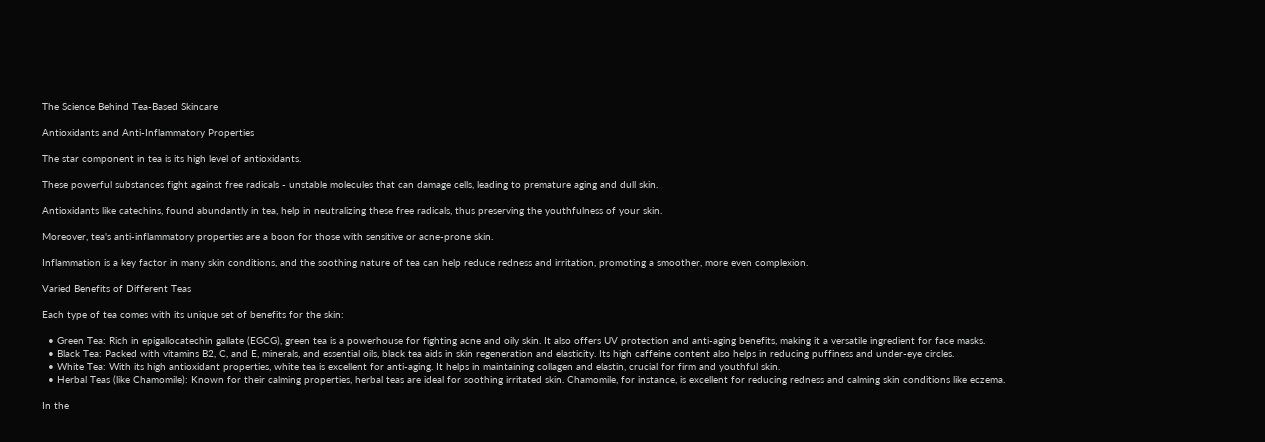The Science Behind Tea-Based Skincare

Antioxidants and Anti-Inflammatory Properties

The star component in tea is its high level of antioxidants.

These powerful substances fight against free radicals - unstable molecules that can damage cells, leading to premature aging and dull skin.

Antioxidants like catechins, found abundantly in tea, help in neutralizing these free radicals, thus preserving the youthfulness of your skin.

Moreover, tea's anti-inflammatory properties are a boon for those with sensitive or acne-prone skin.

Inflammation is a key factor in many skin conditions, and the soothing nature of tea can help reduce redness and irritation, promoting a smoother, more even complexion.

Varied Benefits of Different Teas

Each type of tea comes with its unique set of benefits for the skin:

  • Green Tea: Rich in epigallocatechin gallate (EGCG), green tea is a powerhouse for fighting acne and oily skin. It also offers UV protection and anti-aging benefits, making it a versatile ingredient for face masks.
  • Black Tea: Packed with vitamins B2, C, and E, minerals, and essential oils, black tea aids in skin regeneration and elasticity. Its high caffeine content also helps in reducing puffiness and under-eye circles.
  • White Tea: With its high antioxidant properties, white tea is excellent for anti-aging. It helps in maintaining collagen and elastin, crucial for firm and youthful skin.
  • Herbal Teas (like Chamomile): Known for their calming properties, herbal teas are ideal for soothing irritated skin. Chamomile, for instance, is excellent for reducing redness and calming skin conditions like eczema.

In the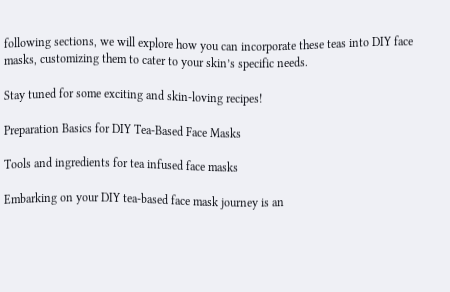following sections, we will explore how you can incorporate these teas into DIY face masks, customizing them to cater to your skin’s specific needs.

Stay tuned for some exciting and skin-loving recipes!

Preparation Basics for DIY Tea-Based Face Masks

Tools and ingredients for tea infused face masks

Embarking on your DIY tea-based face mask journey is an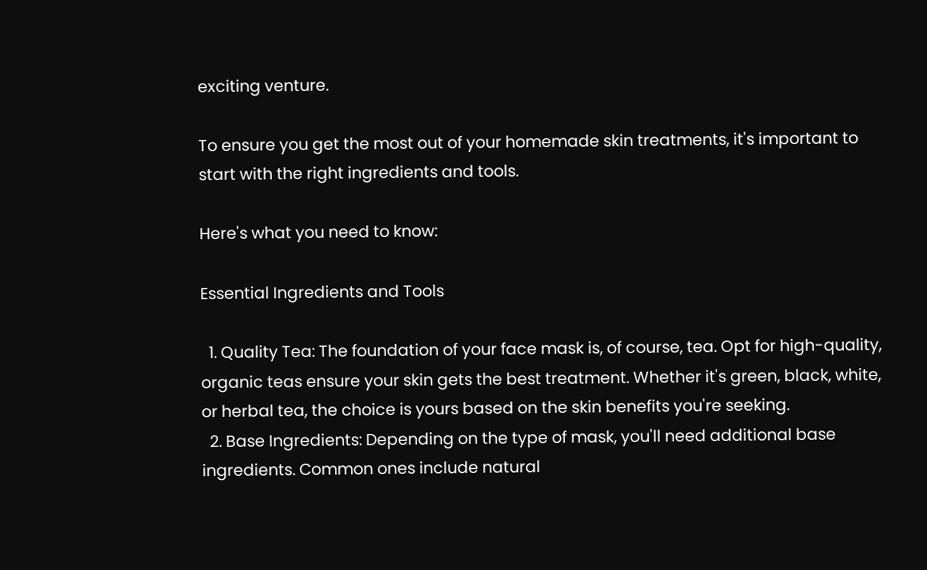exciting venture.

To ensure you get the most out of your homemade skin treatments, it's important to start with the right ingredients and tools.

Here's what you need to know:

Essential Ingredients and Tools

  1. Quality Tea: The foundation of your face mask is, of course, tea. Opt for high-quality, organic teas ensure your skin gets the best treatment. Whether it's green, black, white, or herbal tea, the choice is yours based on the skin benefits you're seeking.
  2. Base Ingredients: Depending on the type of mask, you'll need additional base ingredients. Common ones include natural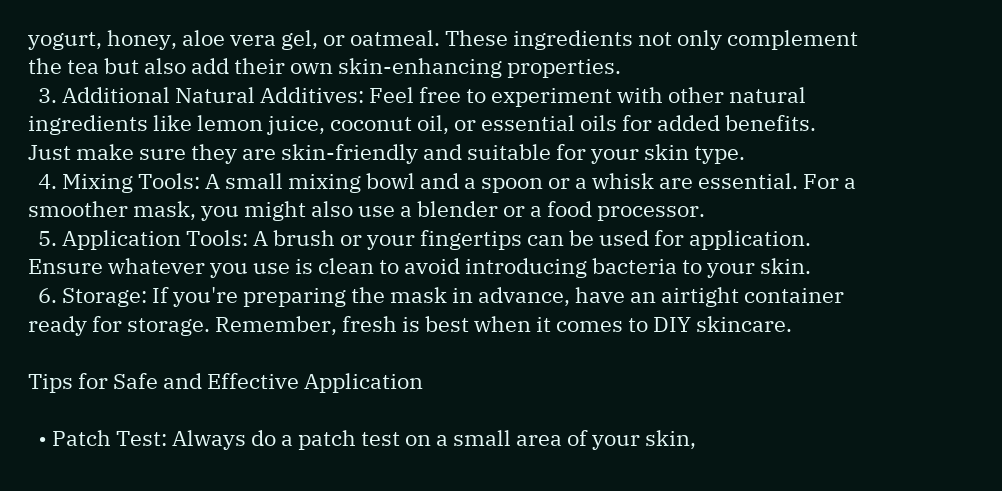yogurt, honey, aloe vera gel, or oatmeal. These ingredients not only complement the tea but also add their own skin-enhancing properties.
  3. Additional Natural Additives: Feel free to experiment with other natural ingredients like lemon juice, coconut oil, or essential oils for added benefits. Just make sure they are skin-friendly and suitable for your skin type.
  4. Mixing Tools: A small mixing bowl and a spoon or a whisk are essential. For a smoother mask, you might also use a blender or a food processor.
  5. Application Tools: A brush or your fingertips can be used for application. Ensure whatever you use is clean to avoid introducing bacteria to your skin.
  6. Storage: If you're preparing the mask in advance, have an airtight container ready for storage. Remember, fresh is best when it comes to DIY skincare.

Tips for Safe and Effective Application

  • Patch Test: Always do a patch test on a small area of your skin,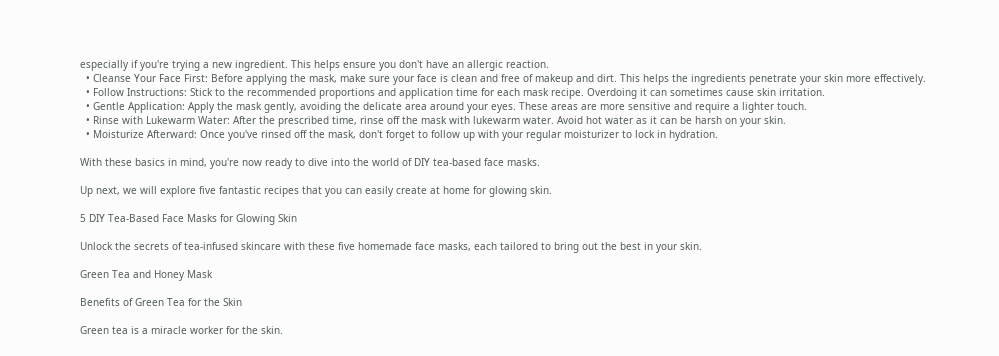especially if you're trying a new ingredient. This helps ensure you don't have an allergic reaction.
  • Cleanse Your Face First: Before applying the mask, make sure your face is clean and free of makeup and dirt. This helps the ingredients penetrate your skin more effectively.
  • Follow Instructions: Stick to the recommended proportions and application time for each mask recipe. Overdoing it can sometimes cause skin irritation.
  • Gentle Application: Apply the mask gently, avoiding the delicate area around your eyes. These areas are more sensitive and require a lighter touch.
  • Rinse with Lukewarm Water: After the prescribed time, rinse off the mask with lukewarm water. Avoid hot water as it can be harsh on your skin.
  • Moisturize Afterward: Once you've rinsed off the mask, don't forget to follow up with your regular moisturizer to lock in hydration.

With these basics in mind, you're now ready to dive into the world of DIY tea-based face masks.

Up next, we will explore five fantastic recipes that you can easily create at home for glowing skin.

5 DIY Tea-Based Face Masks for Glowing Skin

Unlock the secrets of tea-infused skincare with these five homemade face masks, each tailored to bring out the best in your skin.

Green Tea and Honey Mask

Benefits of Green Tea for the Skin

Green tea is a miracle worker for the skin.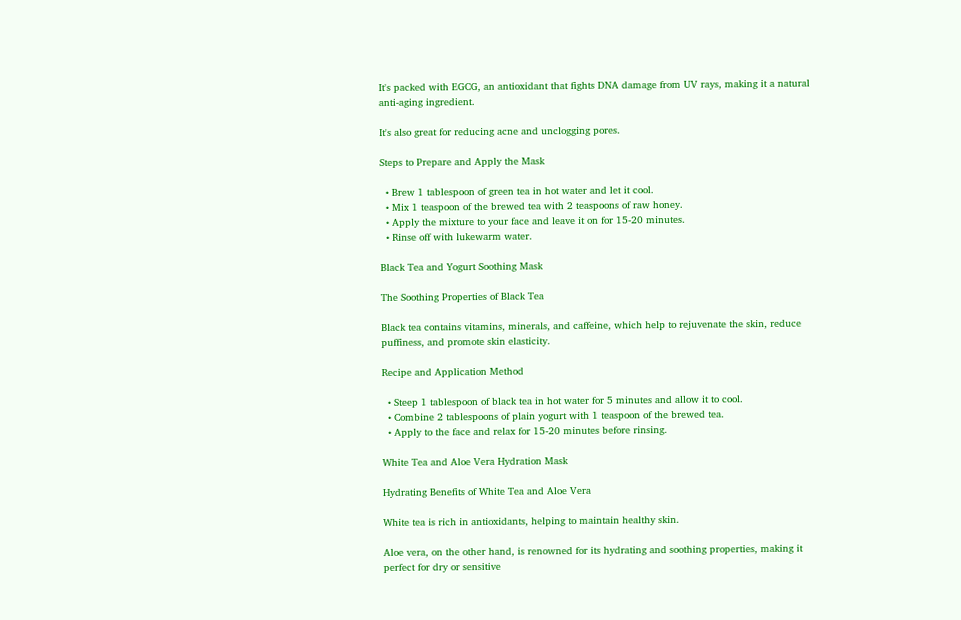It's packed with EGCG, an antioxidant that fights DNA damage from UV rays, making it a natural anti-aging ingredient.

It's also great for reducing acne and unclogging pores.

Steps to Prepare and Apply the Mask

  • Brew 1 tablespoon of green tea in hot water and let it cool.
  • Mix 1 teaspoon of the brewed tea with 2 teaspoons of raw honey.
  • Apply the mixture to your face and leave it on for 15-20 minutes.
  • Rinse off with lukewarm water.

Black Tea and Yogurt Soothing Mask

The Soothing Properties of Black Tea

Black tea contains vitamins, minerals, and caffeine, which help to rejuvenate the skin, reduce puffiness, and promote skin elasticity.

Recipe and Application Method

  • Steep 1 tablespoon of black tea in hot water for 5 minutes and allow it to cool.
  • Combine 2 tablespoons of plain yogurt with 1 teaspoon of the brewed tea.
  • Apply to the face and relax for 15-20 minutes before rinsing.

White Tea and Aloe Vera Hydration Mask

Hydrating Benefits of White Tea and Aloe Vera

White tea is rich in antioxidants, helping to maintain healthy skin.

Aloe vera, on the other hand, is renowned for its hydrating and soothing properties, making it perfect for dry or sensitive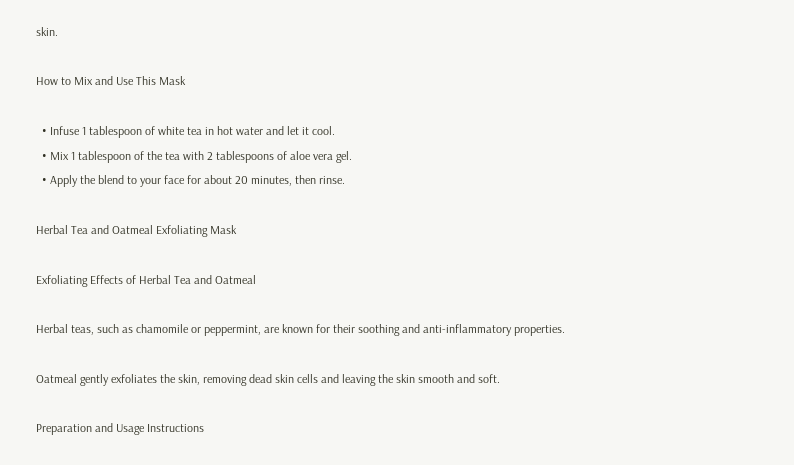skin.

How to Mix and Use This Mask

  • Infuse 1 tablespoon of white tea in hot water and let it cool.
  • Mix 1 tablespoon of the tea with 2 tablespoons of aloe vera gel.
  • Apply the blend to your face for about 20 minutes, then rinse.

Herbal Tea and Oatmeal Exfoliating Mask

Exfoliating Effects of Herbal Tea and Oatmeal

Herbal teas, such as chamomile or peppermint, are known for their soothing and anti-inflammatory properties.

Oatmeal gently exfoliates the skin, removing dead skin cells and leaving the skin smooth and soft.

Preparation and Usage Instructions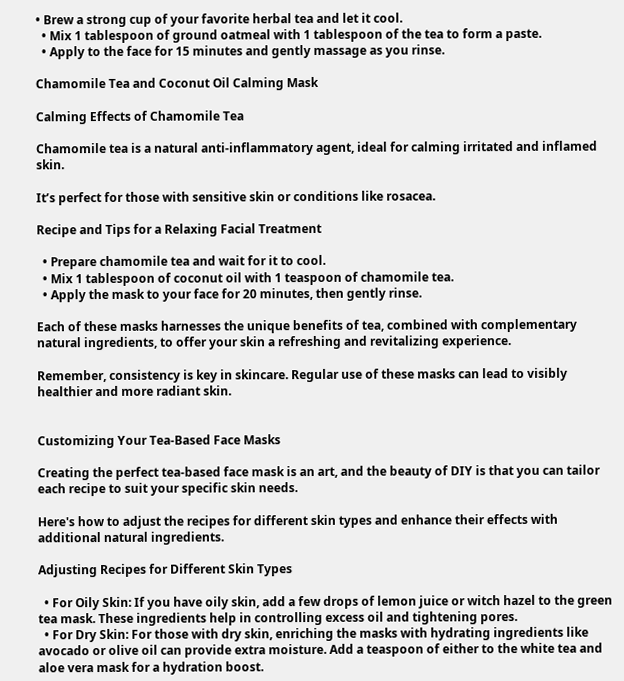• Brew a strong cup of your favorite herbal tea and let it cool.
  • Mix 1 tablespoon of ground oatmeal with 1 tablespoon of the tea to form a paste.
  • Apply to the face for 15 minutes and gently massage as you rinse.

Chamomile Tea and Coconut Oil Calming Mask

Calming Effects of Chamomile Tea

Chamomile tea is a natural anti-inflammatory agent, ideal for calming irritated and inflamed skin.

It’s perfect for those with sensitive skin or conditions like rosacea.

Recipe and Tips for a Relaxing Facial Treatment

  • Prepare chamomile tea and wait for it to cool.
  • Mix 1 tablespoon of coconut oil with 1 teaspoon of chamomile tea.
  • Apply the mask to your face for 20 minutes, then gently rinse.

Each of these masks harnesses the unique benefits of tea, combined with complementary natural ingredients, to offer your skin a refreshing and revitalizing experience.

Remember, consistency is key in skincare. Regular use of these masks can lead to visibly healthier and more radiant skin.


Customizing Your Tea-Based Face Masks

Creating the perfect tea-based face mask is an art, and the beauty of DIY is that you can tailor each recipe to suit your specific skin needs.

Here's how to adjust the recipes for different skin types and enhance their effects with additional natural ingredients.

Adjusting Recipes for Different Skin Types

  • For Oily Skin: If you have oily skin, add a few drops of lemon juice or witch hazel to the green tea mask. These ingredients help in controlling excess oil and tightening pores.
  • For Dry Skin: For those with dry skin, enriching the masks with hydrating ingredients like avocado or olive oil can provide extra moisture. Add a teaspoon of either to the white tea and aloe vera mask for a hydration boost.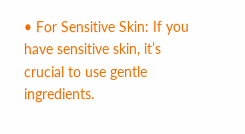• For Sensitive Skin: If you have sensitive skin, it’s crucial to use gentle ingredients.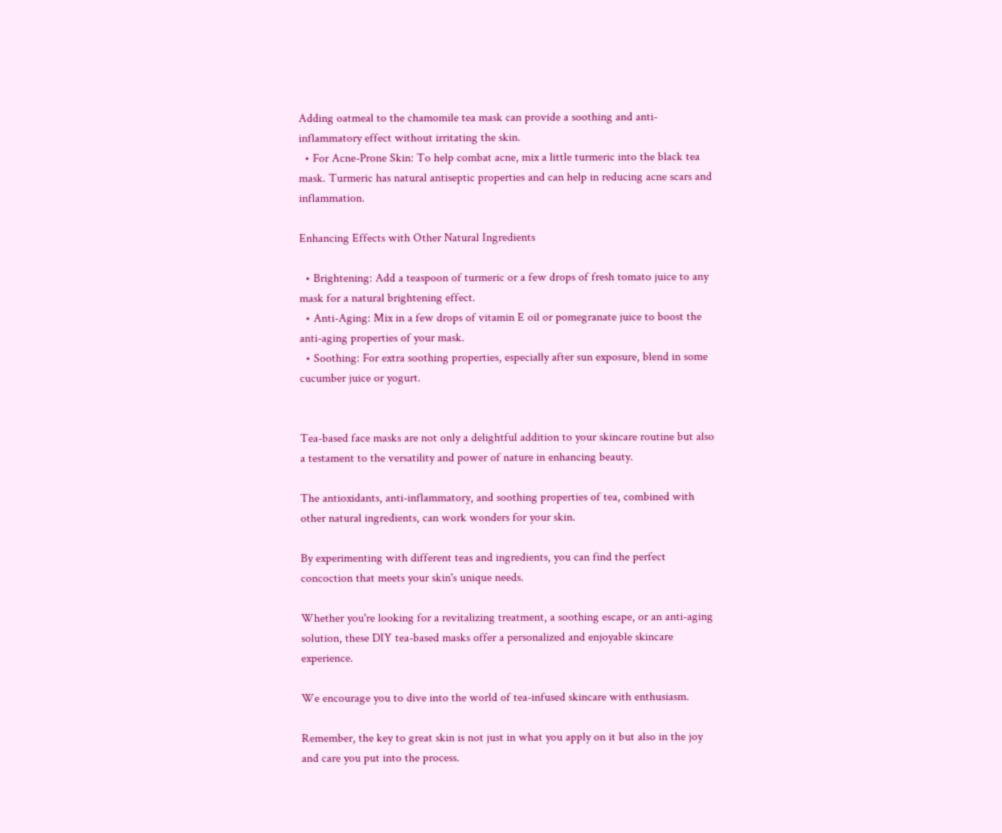Adding oatmeal to the chamomile tea mask can provide a soothing and anti-inflammatory effect without irritating the skin.
  • For Acne-Prone Skin: To help combat acne, mix a little turmeric into the black tea mask. Turmeric has natural antiseptic properties and can help in reducing acne scars and inflammation.

Enhancing Effects with Other Natural Ingredients

  • Brightening: Add a teaspoon of turmeric or a few drops of fresh tomato juice to any mask for a natural brightening effect.
  • Anti-Aging: Mix in a few drops of vitamin E oil or pomegranate juice to boost the anti-aging properties of your mask.
  • Soothing: For extra soothing properties, especially after sun exposure, blend in some cucumber juice or yogurt.


Tea-based face masks are not only a delightful addition to your skincare routine but also a testament to the versatility and power of nature in enhancing beauty.

The antioxidants, anti-inflammatory, and soothing properties of tea, combined with other natural ingredients, can work wonders for your skin.

By experimenting with different teas and ingredients, you can find the perfect concoction that meets your skin's unique needs.

Whether you're looking for a revitalizing treatment, a soothing escape, or an anti-aging solution, these DIY tea-based masks offer a personalized and enjoyable skincare experience.

We encourage you to dive into the world of tea-infused skincare with enthusiasm.

Remember, the key to great skin is not just in what you apply on it but also in the joy and care you put into the process.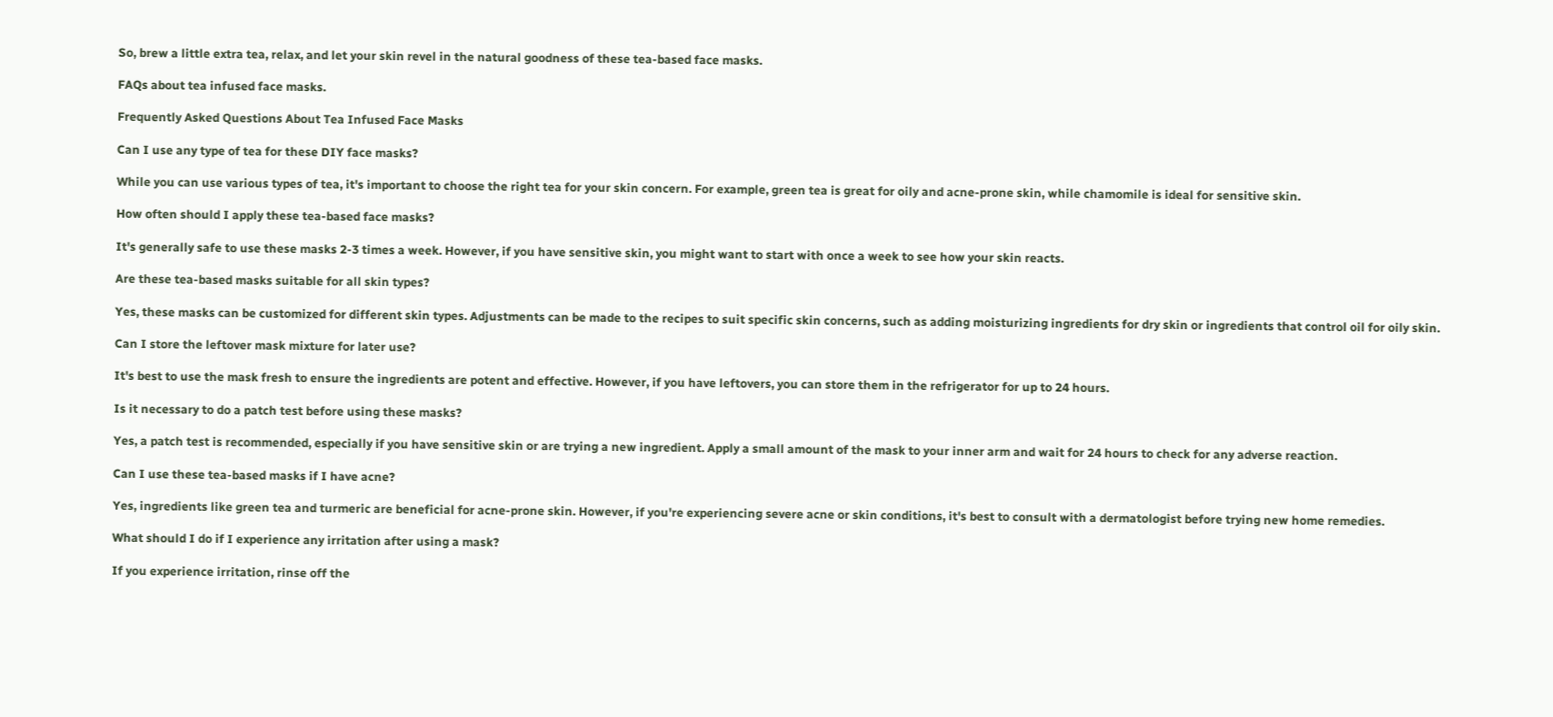So, brew a little extra tea, relax, and let your skin revel in the natural goodness of these tea-based face masks.

FAQs about tea infused face masks.

Frequently Asked Questions About Tea Infused Face Masks

Can I use any type of tea for these DIY face masks?

While you can use various types of tea, it's important to choose the right tea for your skin concern. For example, green tea is great for oily and acne-prone skin, while chamomile is ideal for sensitive skin.

How often should I apply these tea-based face masks?

It's generally safe to use these masks 2-3 times a week. However, if you have sensitive skin, you might want to start with once a week to see how your skin reacts.

Are these tea-based masks suitable for all skin types?

Yes, these masks can be customized for different skin types. Adjustments can be made to the recipes to suit specific skin concerns, such as adding moisturizing ingredients for dry skin or ingredients that control oil for oily skin.

Can I store the leftover mask mixture for later use?

It's best to use the mask fresh to ensure the ingredients are potent and effective. However, if you have leftovers, you can store them in the refrigerator for up to 24 hours.

Is it necessary to do a patch test before using these masks?

Yes, a patch test is recommended, especially if you have sensitive skin or are trying a new ingredient. Apply a small amount of the mask to your inner arm and wait for 24 hours to check for any adverse reaction.

Can I use these tea-based masks if I have acne?

Yes, ingredients like green tea and turmeric are beneficial for acne-prone skin. However, if you're experiencing severe acne or skin conditions, it's best to consult with a dermatologist before trying new home remedies.

What should I do if I experience any irritation after using a mask?

If you experience irritation, rinse off the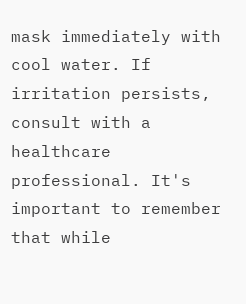mask immediately with cool water. If irritation persists, consult with a healthcare professional. It's important to remember that while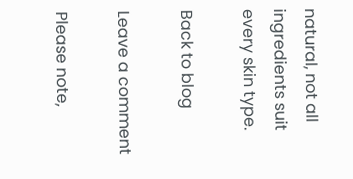natural, not all ingredients suit every skin type.

Back to blog

Leave a comment

Please note,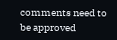comments need to be approved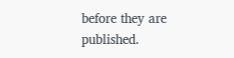before they are published.